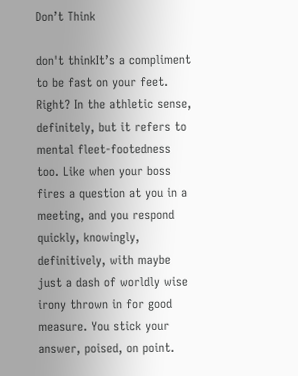Don’t Think

don't thinkIt’s a compliment to be fast on your feet. Right? In the athletic sense, definitely, but it refers to mental fleet-footedness too. Like when your boss fires a question at you in a meeting, and you respond quickly, knowingly, definitively, with maybe just a dash of worldly wise irony thrown in for good measure. You stick your answer, poised, on point.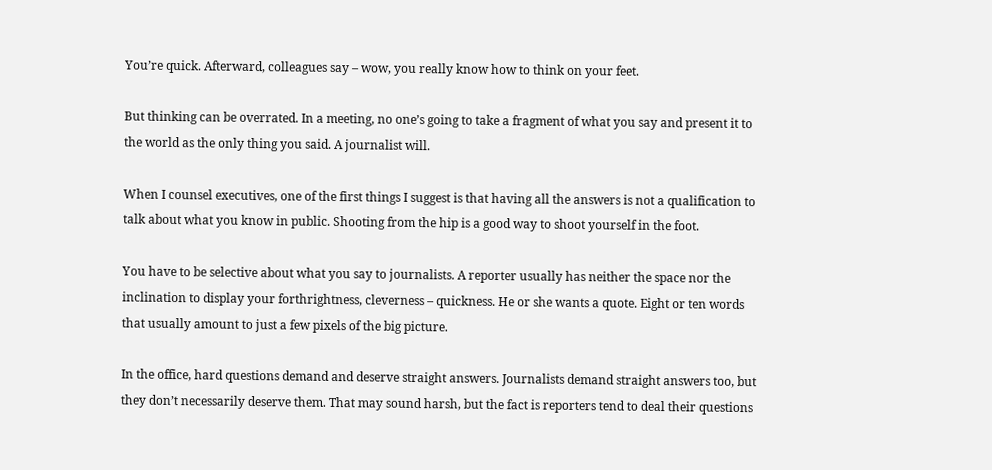You’re quick. Afterward, colleagues say – wow, you really know how to think on your feet.

But thinking can be overrated. In a meeting, no one’s going to take a fragment of what you say and present it to the world as the only thing you said. A journalist will.

When I counsel executives, one of the first things I suggest is that having all the answers is not a qualification to talk about what you know in public. Shooting from the hip is a good way to shoot yourself in the foot.

You have to be selective about what you say to journalists. A reporter usually has neither the space nor the inclination to display your forthrightness, cleverness – quickness. He or she wants a quote. Eight or ten words that usually amount to just a few pixels of the big picture.

In the office, hard questions demand and deserve straight answers. Journalists demand straight answers too, but they don’t necessarily deserve them. That may sound harsh, but the fact is reporters tend to deal their questions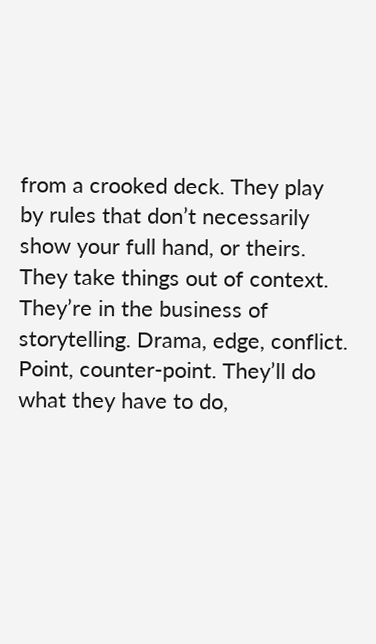from a crooked deck. They play by rules that don’t necessarily show your full hand, or theirs. They take things out of context. They’re in the business of storytelling. Drama, edge, conflict. Point, counter-point. They’ll do what they have to do,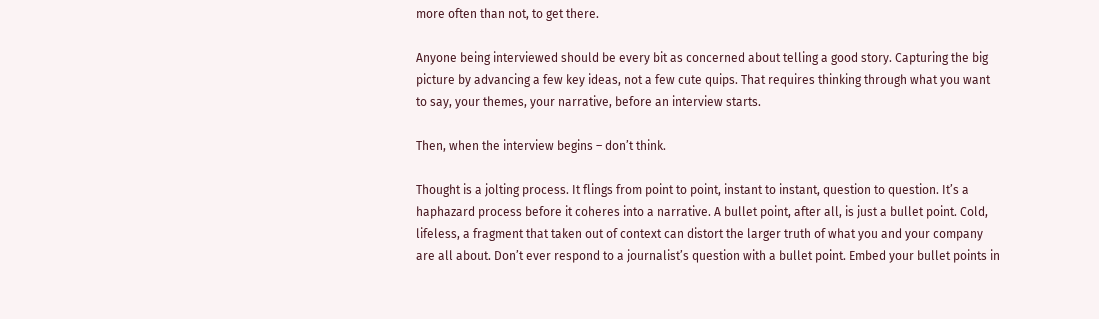more often than not, to get there.

Anyone being interviewed should be every bit as concerned about telling a good story. Capturing the big picture by advancing a few key ideas, not a few cute quips. That requires thinking through what you want to say, your themes, your narrative, before an interview starts.

Then, when the interview begins – don’t think.

Thought is a jolting process. It flings from point to point, instant to instant, question to question. It’s a haphazard process before it coheres into a narrative. A bullet point, after all, is just a bullet point. Cold, lifeless, a fragment that taken out of context can distort the larger truth of what you and your company are all about. Don’t ever respond to a journalist’s question with a bullet point. Embed your bullet points in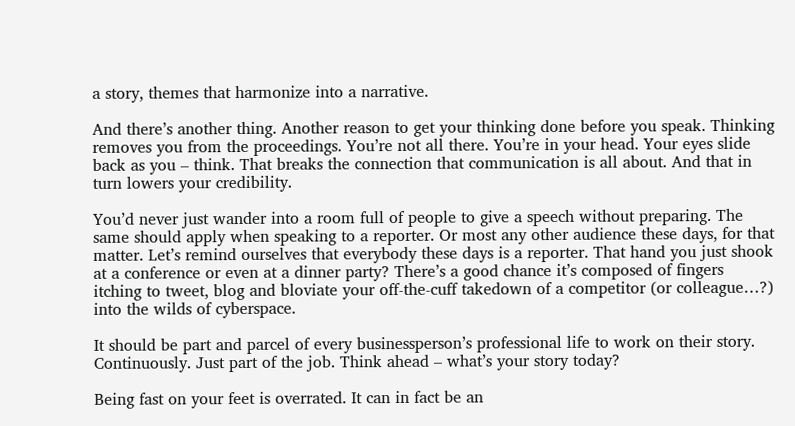a story, themes that harmonize into a narrative.

And there’s another thing. Another reason to get your thinking done before you speak. Thinking removes you from the proceedings. You’re not all there. You’re in your head. Your eyes slide back as you – think. That breaks the connection that communication is all about. And that in turn lowers your credibility.

You’d never just wander into a room full of people to give a speech without preparing. The same should apply when speaking to a reporter. Or most any other audience these days, for that matter. Let’s remind ourselves that everybody these days is a reporter. That hand you just shook at a conference or even at a dinner party? There’s a good chance it’s composed of fingers itching to tweet, blog and bloviate your off-the-cuff takedown of a competitor (or colleague…?) into the wilds of cyberspace.

It should be part and parcel of every businessperson’s professional life to work on their story. Continuously. Just part of the job. Think ahead – what’s your story today?

Being fast on your feet is overrated. It can in fact be an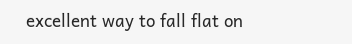excellent way to fall flat on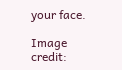your face.

Image credit: